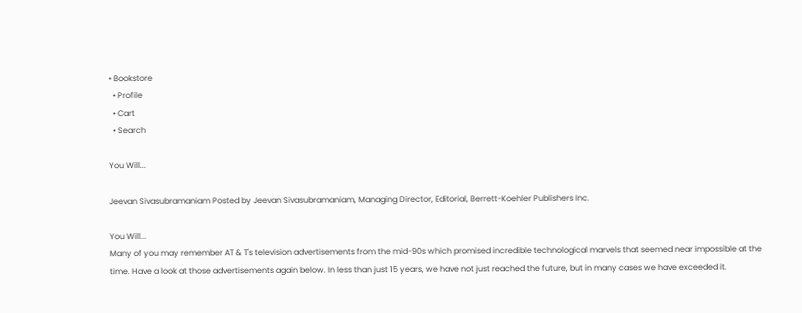• Bookstore
  • Profile
  • Cart
  • Search

You Will...

Jeevan Sivasubramaniam Posted by Jeevan Sivasubramaniam, Managing Director, Editorial, Berrett-Koehler Publishers Inc.

You Will...
Many of you may remember AT & T's television advertisements from the mid-90s which promised incredible technological marvels that seemed near impossible at the time. Have a look at those advertisements again below. In less than just 15 years, we have not just reached the future, but in many cases we have exceeded it.